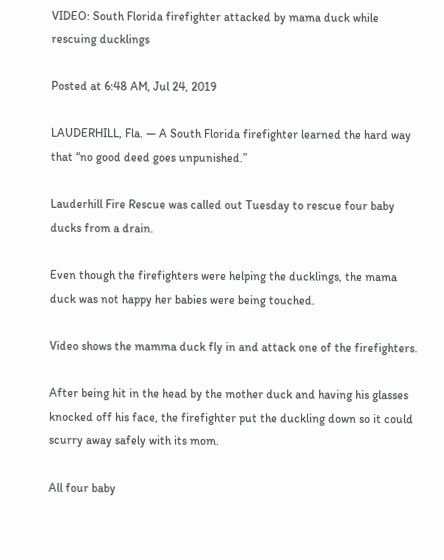VIDEO: South Florida firefighter attacked by mama duck while rescuing ducklings

Posted at 6:48 AM, Jul 24, 2019

LAUDERHILL, Fla. — A South Florida firefighter learned the hard way that “no good deed goes unpunished.”

Lauderhill Fire Rescue was called out Tuesday to rescue four baby ducks from a drain.

Even though the firefighters were helping the ducklings, the mama duck was not happy her babies were being touched.

Video shows the mamma duck fly in and attack one of the firefighters.

After being hit in the head by the mother duck and having his glasses knocked off his face, the firefighter put the duckling down so it could scurry away safely with its mom.

All four baby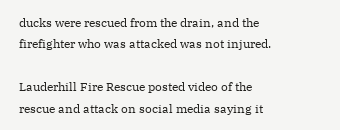ducks were rescued from the drain, and the firefighter who was attacked was not injured.

Lauderhill Fire Rescue posted video of the rescue and attack on social media saying it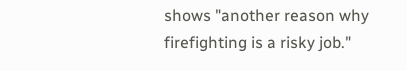shows "another reason why firefighting is a risky job."